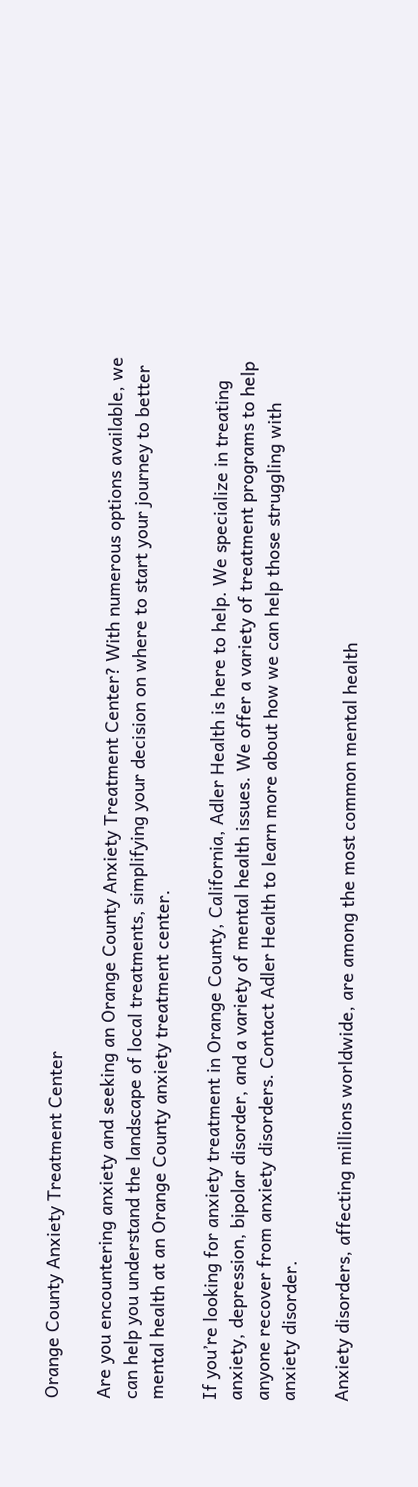Orange County Anxiety Treatment Center

Are you encountering anxiety and seeking an Orange County Anxiety Treatment Center? With numerous options available, we can help you understand the landscape of local treatments, simplifying your decision on where to start your journey to better mental health at an Orange County anxiety treatment center.

If you’re looking for anxiety treatment in Orange County, California, Adler Health is here to help. We specialize in treating anxiety, depression, bipolar disorder, and a variety of mental health issues. We offer a variety of treatment programs to help anyone recover from anxiety disorders. Contact Adler Health to learn more about how we can help those struggling with anxiety disorder.

Anxiety disorders, affecting millions worldwide, are among the most common mental health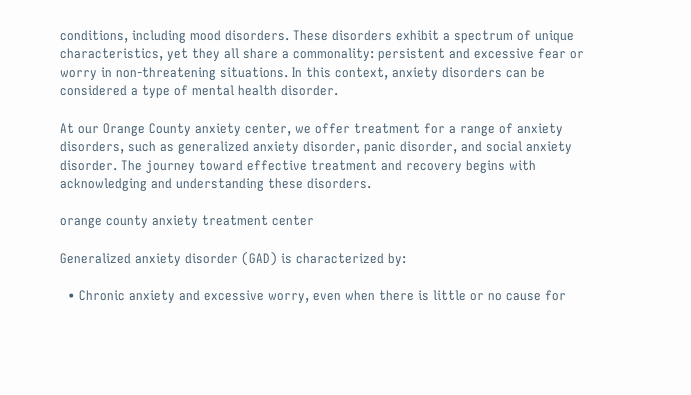conditions, including mood disorders. These disorders exhibit a spectrum of unique characteristics, yet they all share a commonality: persistent and excessive fear or worry in non-threatening situations. In this context, anxiety disorders can be considered a type of mental health disorder.

At our Orange County anxiety center, we offer treatment for a range of anxiety disorders, such as generalized anxiety disorder, panic disorder, and social anxiety disorder. The journey toward effective treatment and recovery begins with acknowledging and understanding these disorders.

orange county anxiety treatment center

Generalized anxiety disorder (GAD) is characterized by:

  • Chronic anxiety and excessive worry, even when there is little or no cause for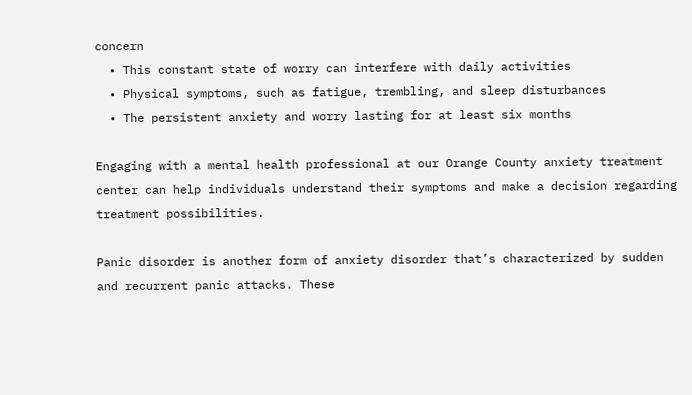concern
  • This constant state of worry can interfere with daily activities
  • Physical symptoms, such as fatigue, trembling, and sleep disturbances
  • The persistent anxiety and worry lasting for at least six months

Engaging with a mental health professional at our Orange County anxiety treatment center can help individuals understand their symptoms and make a decision regarding treatment possibilities.

Panic disorder is another form of anxiety disorder that’s characterized by sudden and recurrent panic attacks. These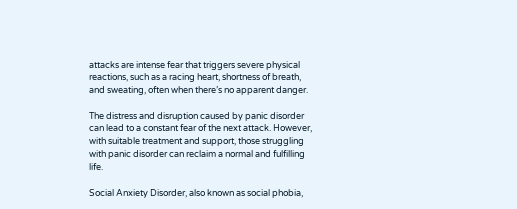attacks are intense fear that triggers severe physical reactions, such as a racing heart, shortness of breath, and sweating, often when there’s no apparent danger.

The distress and disruption caused by panic disorder can lead to a constant fear of the next attack. However, with suitable treatment and support, those struggling with panic disorder can reclaim a normal and fulfilling life.

Social Anxiety Disorder, also known as social phobia,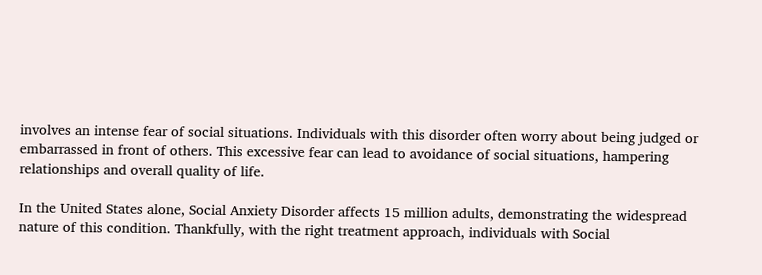involves an intense fear of social situations. Individuals with this disorder often worry about being judged or embarrassed in front of others. This excessive fear can lead to avoidance of social situations, hampering relationships and overall quality of life.

In the United States alone, Social Anxiety Disorder affects 15 million adults, demonstrating the widespread nature of this condition. Thankfully, with the right treatment approach, individuals with Social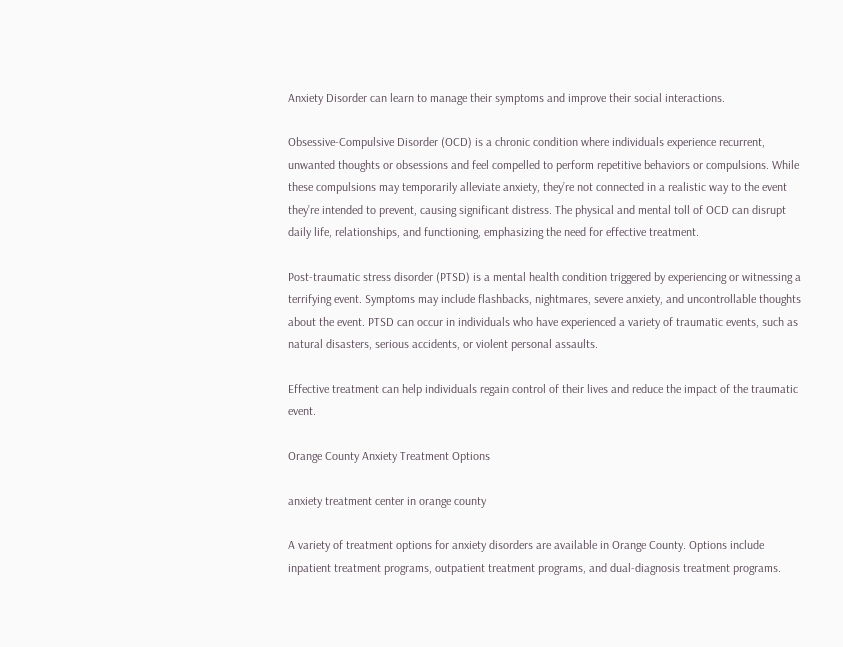Anxiety Disorder can learn to manage their symptoms and improve their social interactions.

Obsessive-Compulsive Disorder (OCD) is a chronic condition where individuals experience recurrent, unwanted thoughts or obsessions and feel compelled to perform repetitive behaviors or compulsions. While these compulsions may temporarily alleviate anxiety, they’re not connected in a realistic way to the event they’re intended to prevent, causing significant distress. The physical and mental toll of OCD can disrupt daily life, relationships, and functioning, emphasizing the need for effective treatment.

Post-traumatic stress disorder (PTSD) is a mental health condition triggered by experiencing or witnessing a terrifying event. Symptoms may include flashbacks, nightmares, severe anxiety, and uncontrollable thoughts about the event. PTSD can occur in individuals who have experienced a variety of traumatic events, such as natural disasters, serious accidents, or violent personal assaults.

Effective treatment can help individuals regain control of their lives and reduce the impact of the traumatic event.

Orange County Anxiety Treatment Options

anxiety treatment center in orange county

A variety of treatment options for anxiety disorders are available in Orange County. Options include inpatient treatment programs, outpatient treatment programs, and dual-diagnosis treatment programs.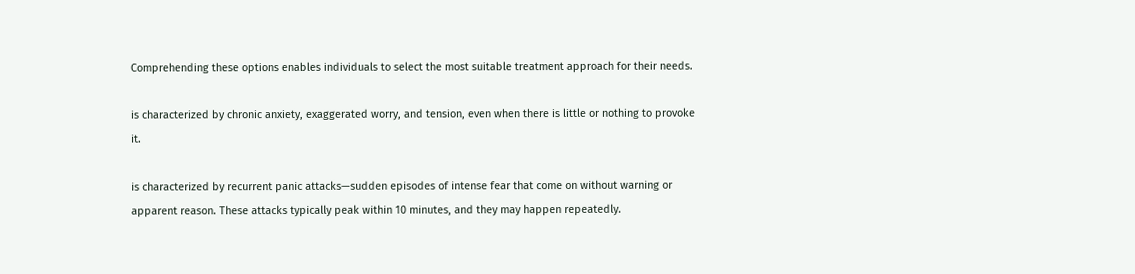Comprehending these options enables individuals to select the most suitable treatment approach for their needs.

is characterized by chronic anxiety, exaggerated worry, and tension, even when there is little or nothing to provoke it.

is characterized by recurrent panic attacks—sudden episodes of intense fear that come on without warning or apparent reason. These attacks typically peak within 10 minutes, and they may happen repeatedly.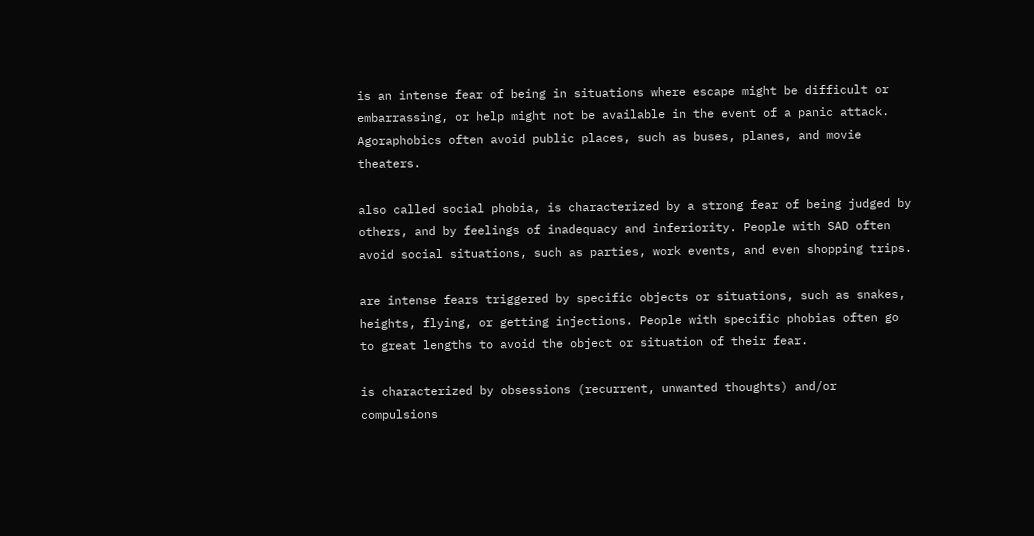is an intense fear of being in situations where escape might be difficult or embarrassing, or help might not be available in the event of a panic attack. Agoraphobics often avoid public places, such as buses, planes, and movie theaters.

also called social phobia, is characterized by a strong fear of being judged by others, and by feelings of inadequacy and inferiority. People with SAD often avoid social situations, such as parties, work events, and even shopping trips.

are intense fears triggered by specific objects or situations, such as snakes, heights, flying, or getting injections. People with specific phobias often go to great lengths to avoid the object or situation of their fear.

is characterized by obsessions (recurrent, unwanted thoughts) and/or compulsions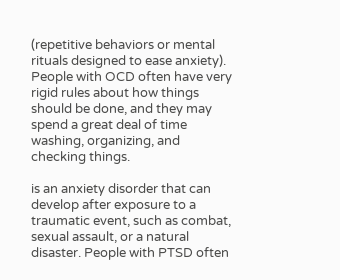(repetitive behaviors or mental rituals designed to ease anxiety). People with OCD often have very rigid rules about how things should be done, and they may spend a great deal of time washing, organizing, and checking things.

is an anxiety disorder that can develop after exposure to a traumatic event, such as combat, sexual assault, or a natural disaster. People with PTSD often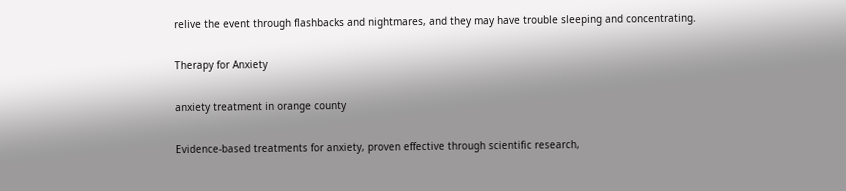relive the event through flashbacks and nightmares, and they may have trouble sleeping and concentrating.

Therapy for Anxiety

anxiety treatment in orange county

Evidence-based treatments for anxiety, proven effective through scientific research,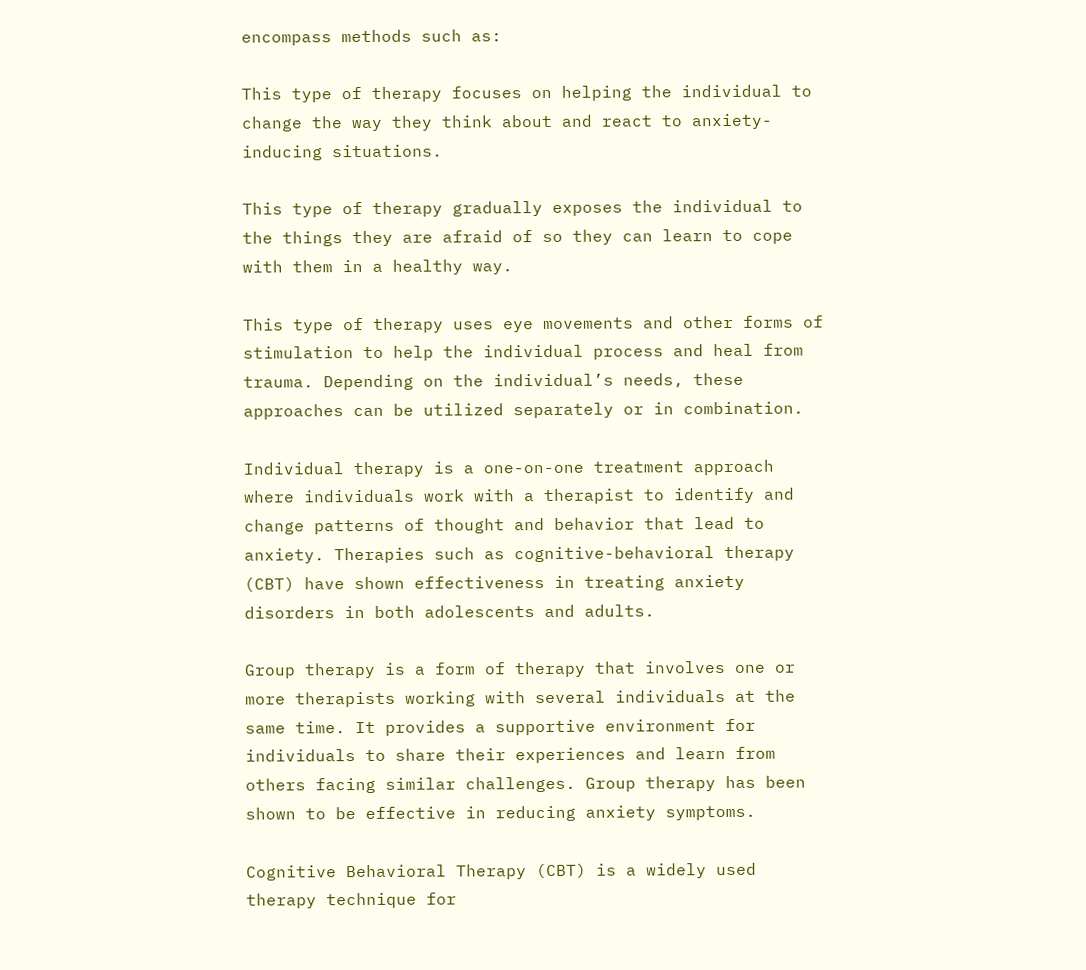encompass methods such as:

This type of therapy focuses on helping the individual to change the way they think about and react to anxiety-inducing situations.

This type of therapy gradually exposes the individual to the things they are afraid of so they can learn to cope with them in a healthy way.

This type of therapy uses eye movements and other forms of stimulation to help the individual process and heal from trauma. Depending on the individual’s needs, these approaches can be utilized separately or in combination.

Individual therapy is a one-on-one treatment approach where individuals work with a therapist to identify and change patterns of thought and behavior that lead to anxiety. Therapies such as cognitive-behavioral therapy (CBT) have shown effectiveness in treating anxiety disorders in both adolescents and adults.

Group therapy is a form of therapy that involves one or more therapists working with several individuals at the same time. It provides a supportive environment for individuals to share their experiences and learn from others facing similar challenges. Group therapy has been shown to be effective in reducing anxiety symptoms.

Cognitive Behavioral Therapy (CBT) is a widely used therapy technique for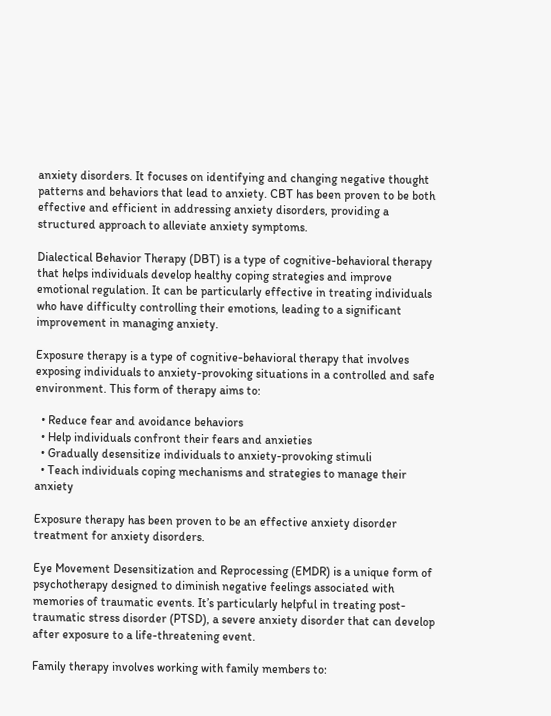anxiety disorders. It focuses on identifying and changing negative thought patterns and behaviors that lead to anxiety. CBT has been proven to be both effective and efficient in addressing anxiety disorders, providing a structured approach to alleviate anxiety symptoms.

Dialectical Behavior Therapy (DBT) is a type of cognitive-behavioral therapy that helps individuals develop healthy coping strategies and improve emotional regulation. It can be particularly effective in treating individuals who have difficulty controlling their emotions, leading to a significant improvement in managing anxiety.

Exposure therapy is a type of cognitive-behavioral therapy that involves exposing individuals to anxiety-provoking situations in a controlled and safe environment. This form of therapy aims to:

  • Reduce fear and avoidance behaviors
  • Help individuals confront their fears and anxieties
  • Gradually desensitize individuals to anxiety-provoking stimuli
  • Teach individuals coping mechanisms and strategies to manage their anxiety

Exposure therapy has been proven to be an effective anxiety disorder treatment for anxiety disorders.

Eye Movement Desensitization and Reprocessing (EMDR) is a unique form of psychotherapy designed to diminish negative feelings associated with memories of traumatic events. It’s particularly helpful in treating post-traumatic stress disorder (PTSD), a severe anxiety disorder that can develop after exposure to a life-threatening event.

Family therapy involves working with family members to: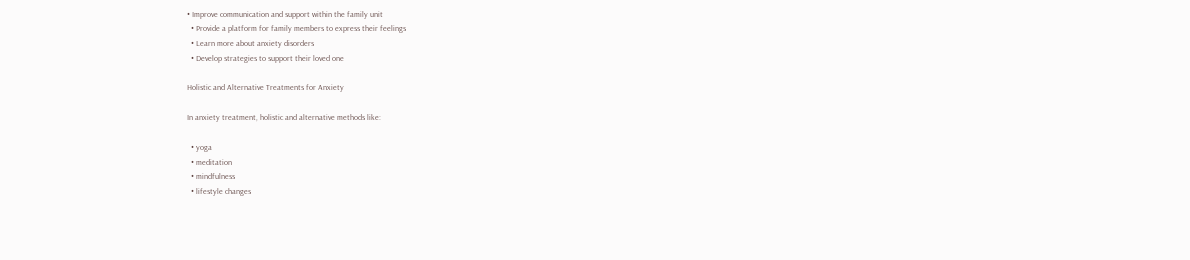• Improve communication and support within the family unit
  • Provide a platform for family members to express their feelings
  • Learn more about anxiety disorders
  • Develop strategies to support their loved one

Holistic and Alternative Treatments for Anxiety

In anxiety treatment, holistic and alternative methods like:

  • yoga
  • meditation
  • mindfulness
  • lifestyle changes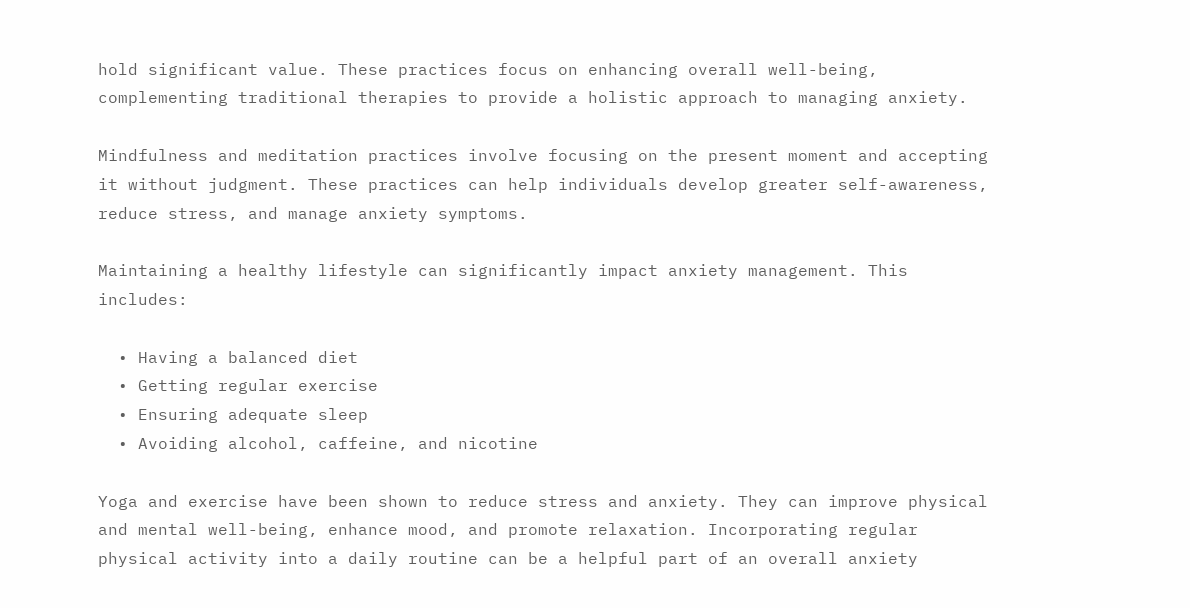hold significant value. These practices focus on enhancing overall well-being, complementing traditional therapies to provide a holistic approach to managing anxiety.

Mindfulness and meditation practices involve focusing on the present moment and accepting it without judgment. These practices can help individuals develop greater self-awareness, reduce stress, and manage anxiety symptoms.

Maintaining a healthy lifestyle can significantly impact anxiety management. This includes:

  • Having a balanced diet
  • Getting regular exercise
  • Ensuring adequate sleep
  • Avoiding alcohol, caffeine, and nicotine

Yoga and exercise have been shown to reduce stress and anxiety. They can improve physical and mental well-being, enhance mood, and promote relaxation. Incorporating regular physical activity into a daily routine can be a helpful part of an overall anxiety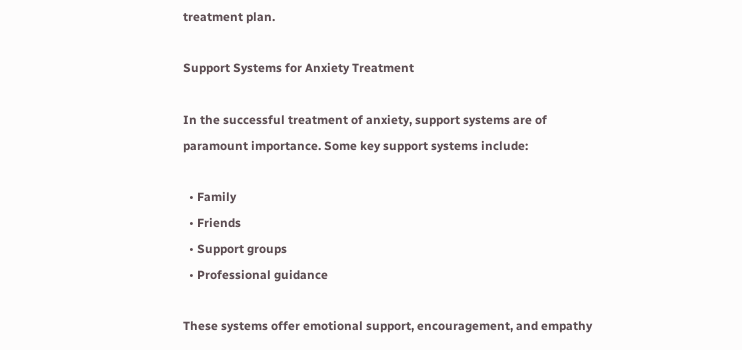treatment plan.

Support Systems for Anxiety Treatment

In the successful treatment of anxiety, support systems are of paramount importance. Some key support systems include:

  • Family
  • Friends
  • Support groups
  • Professional guidance

These systems offer emotional support, encouragement, and empathy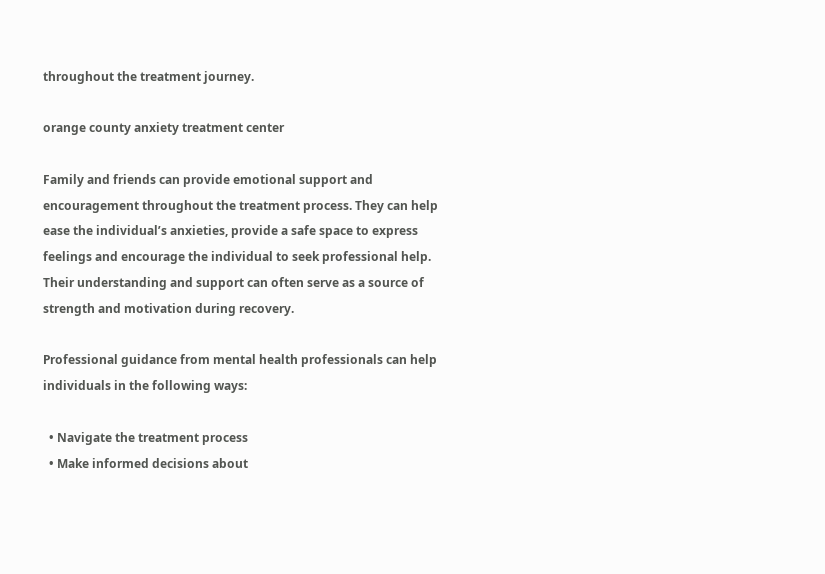throughout the treatment journey.

orange county anxiety treatment center

Family and friends can provide emotional support and encouragement throughout the treatment process. They can help ease the individual’s anxieties, provide a safe space to express feelings and encourage the individual to seek professional help. Their understanding and support can often serve as a source of strength and motivation during recovery.

Professional guidance from mental health professionals can help individuals in the following ways:

  • Navigate the treatment process
  • Make informed decisions about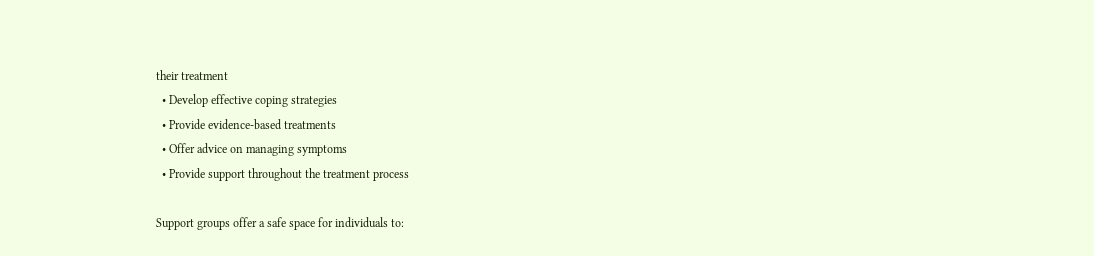their treatment
  • Develop effective coping strategies
  • Provide evidence-based treatments
  • Offer advice on managing symptoms
  • Provide support throughout the treatment process

Support groups offer a safe space for individuals to: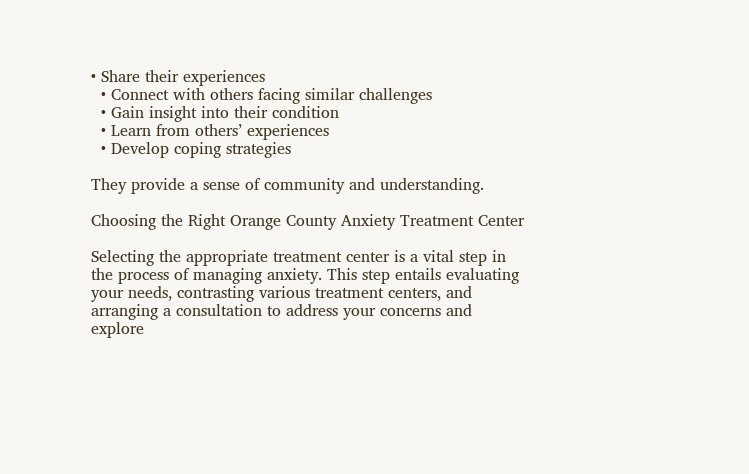• Share their experiences
  • Connect with others facing similar challenges
  • Gain insight into their condition
  • Learn from others’ experiences
  • Develop coping strategies

They provide a sense of community and understanding.

Choosing the Right Orange County Anxiety Treatment Center

Selecting the appropriate treatment center is a vital step in the process of managing anxiety. This step entails evaluating your needs, contrasting various treatment centers, and arranging a consultation to address your concerns and explore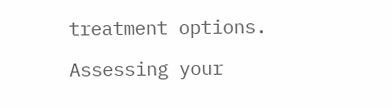treatment options.

Assessing your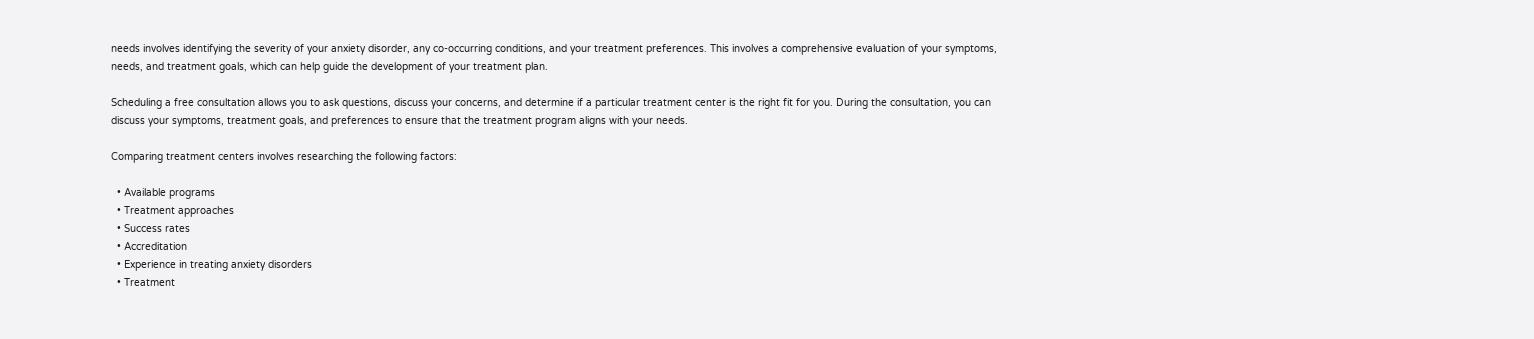needs involves identifying the severity of your anxiety disorder, any co-occurring conditions, and your treatment preferences. This involves a comprehensive evaluation of your symptoms, needs, and treatment goals, which can help guide the development of your treatment plan.

Scheduling a free consultation allows you to ask questions, discuss your concerns, and determine if a particular treatment center is the right fit for you. During the consultation, you can discuss your symptoms, treatment goals, and preferences to ensure that the treatment program aligns with your needs.

Comparing treatment centers involves researching the following factors:

  • Available programs
  • Treatment approaches
  • Success rates
  • Accreditation
  • Experience in treating anxiety disorders
  • Treatment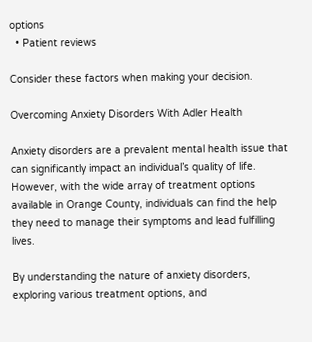options
  • Patient reviews

Consider these factors when making your decision.

Overcoming Anxiety Disorders With Adler Health

Anxiety disorders are a prevalent mental health issue that can significantly impact an individual’s quality of life. However, with the wide array of treatment options available in Orange County, individuals can find the help they need to manage their symptoms and lead fulfilling lives.

By understanding the nature of anxiety disorders, exploring various treatment options, and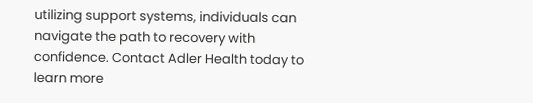utilizing support systems, individuals can navigate the path to recovery with confidence. Contact Adler Health today to learn more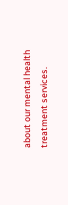about our mental health treatment services.